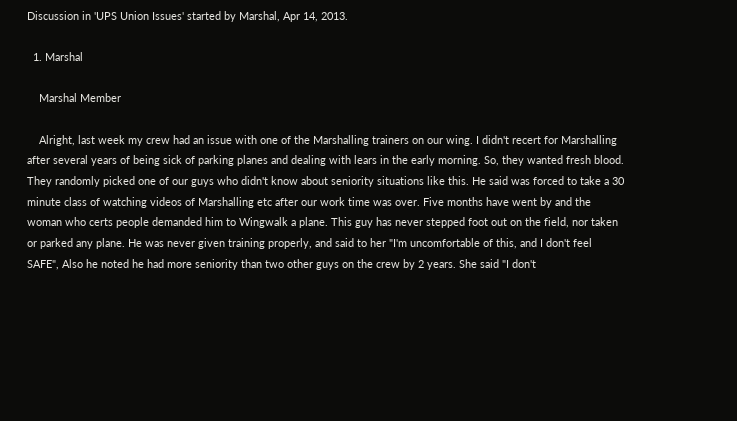Discussion in 'UPS Union Issues' started by Marshal, Apr 14, 2013.

  1. Marshal

    Marshal Member

    Alright, last week my crew had an issue with one of the Marshalling trainers on our wing. I didn't recert for Marshalling after several years of being sick of parking planes and dealing with lears in the early morning. So, they wanted fresh blood. They randomly picked one of our guys who didn't know about seniority situations like this. He said was forced to take a 30 minute class of watching videos of Marshalling etc after our work time was over. Five months have went by and the woman who certs people demanded him to Wingwalk a plane. This guy has never stepped foot out on the field, nor taken or parked any plane. He was never given training properly, and said to her "I'm uncomfortable of this, and I don't feel SAFE", Also he noted he had more seniority than two other guys on the crew by 2 years. She said "I don't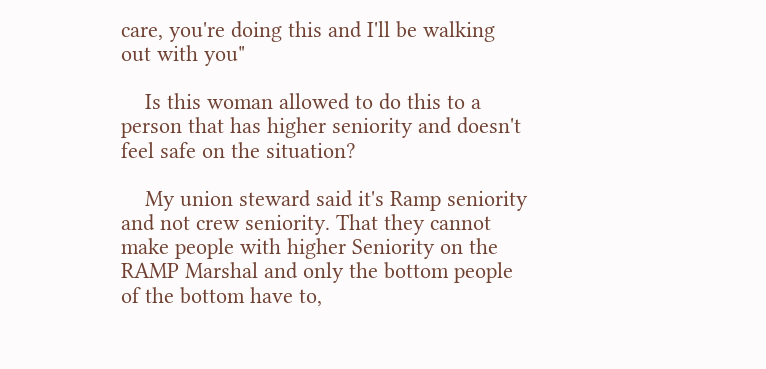care, you're doing this and I'll be walking out with you"

    Is this woman allowed to do this to a person that has higher seniority and doesn't feel safe on the situation?

    My union steward said it's Ramp seniority and not crew seniority. That they cannot make people with higher Seniority on the RAMP Marshal and only the bottom people of the bottom have to,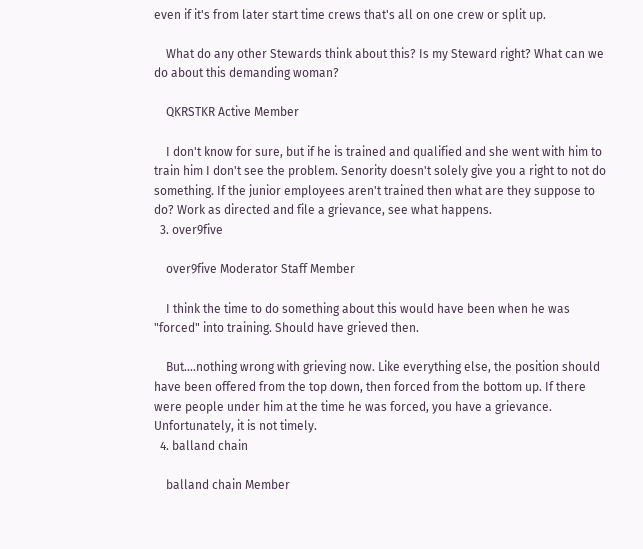even if it's from later start time crews that's all on one crew or split up.

    What do any other Stewards think about this? Is my Steward right? What can we do about this demanding woman?

    QKRSTKR Active Member

    I don't know for sure, but if he is trained and qualified and she went with him to train him I don't see the problem. Senority doesn't solely give you a right to not do something. If the junior employees aren't trained then what are they suppose to do? Work as directed and file a grievance, see what happens.
  3. over9five

    over9five Moderator Staff Member

    I think the time to do something about this would have been when he was "forced" into training. Should have grieved then.

    But....nothing wrong with grieving now. Like everything else, the position should have been offered from the top down, then forced from the bottom up. If there were people under him at the time he was forced, you have a grievance. Unfortunately, it is not timely.
  4. balland chain

    balland chain Member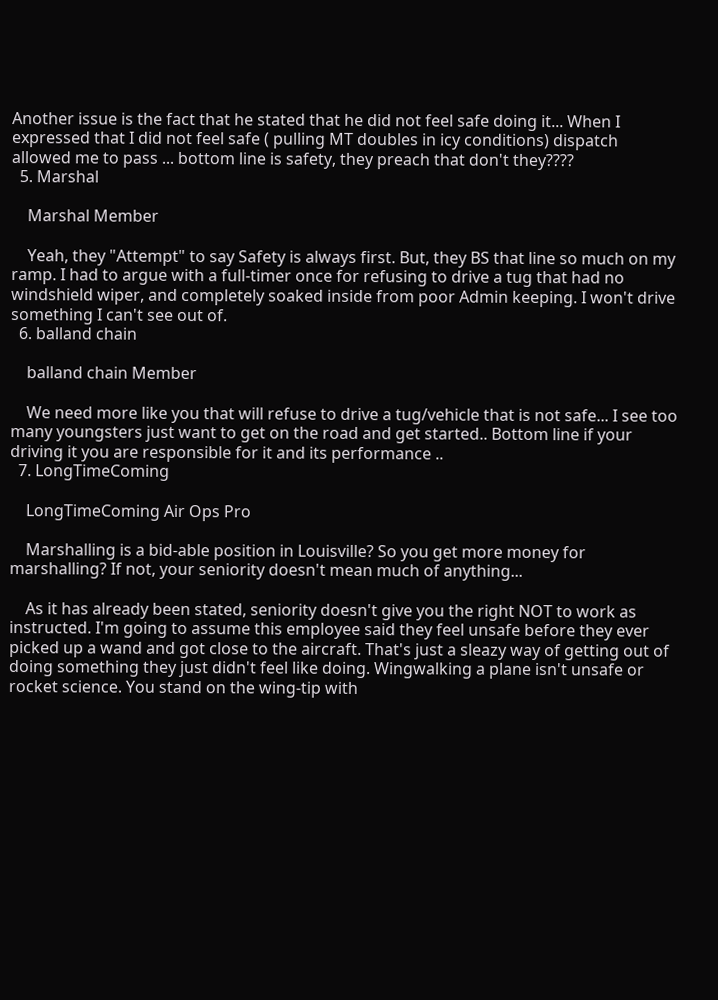Another issue is the fact that he stated that he did not feel safe doing it... When I expressed that I did not feel safe ( pulling MT doubles in icy conditions) dispatch allowed me to pass ... bottom line is safety, they preach that don't they????
  5. Marshal

    Marshal Member

    Yeah, they "Attempt" to say Safety is always first. But, they BS that line so much on my ramp. I had to argue with a full-timer once for refusing to drive a tug that had no windshield wiper, and completely soaked inside from poor Admin keeping. I won't drive something I can't see out of.
  6. balland chain

    balland chain Member

    We need more like you that will refuse to drive a tug/vehicle that is not safe... I see too many youngsters just want to get on the road and get started.. Bottom line if your driving it you are responsible for it and its performance ..
  7. LongTimeComing

    LongTimeComing Air Ops Pro

    Marshalling is a bid-able position in Louisville? So you get more money for marshalling? If not, your seniority doesn't mean much of anything...

    As it has already been stated, seniority doesn't give you the right NOT to work as instructed. I'm going to assume this employee said they feel unsafe before they ever picked up a wand and got close to the aircraft. That's just a sleazy way of getting out of doing something they just didn't feel like doing. Wingwalking a plane isn't unsafe or rocket science. You stand on the wing-tip with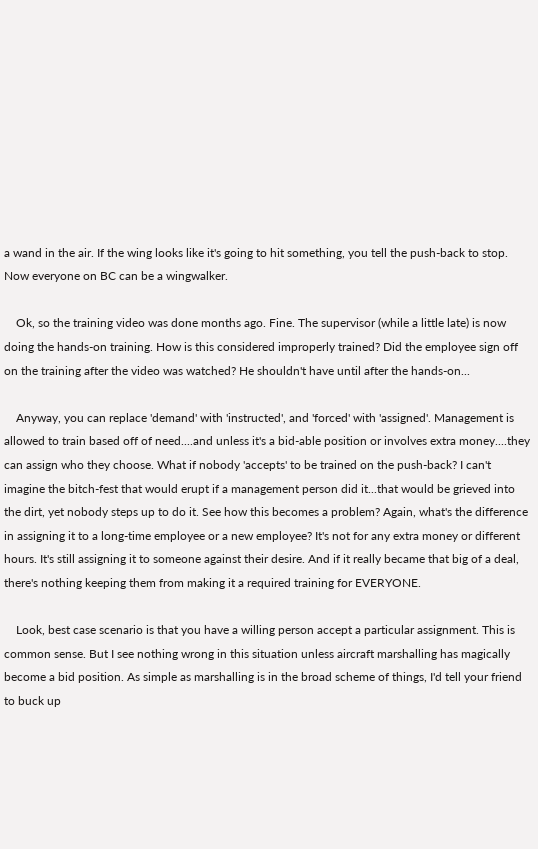a wand in the air. If the wing looks like it's going to hit something, you tell the push-back to stop. Now everyone on BC can be a wingwalker.

    Ok, so the training video was done months ago. Fine. The supervisor (while a little late) is now doing the hands-on training. How is this considered improperly trained? Did the employee sign off on the training after the video was watched? He shouldn't have until after the hands-on...

    Anyway, you can replace 'demand' with 'instructed', and 'forced' with 'assigned'. Management is allowed to train based off of need....and unless it's a bid-able position or involves extra money....they can assign who they choose. What if nobody 'accepts' to be trained on the push-back? I can't imagine the bitch-fest that would erupt if a management person did it...that would be grieved into the dirt, yet nobody steps up to do it. See how this becomes a problem? Again, what's the difference in assigning it to a long-time employee or a new employee? It's not for any extra money or different hours. It's still assigning it to someone against their desire. And if it really became that big of a deal, there's nothing keeping them from making it a required training for EVERYONE.

    Look, best case scenario is that you have a willing person accept a particular assignment. This is common sense. But I see nothing wrong in this situation unless aircraft marshalling has magically become a bid position. As simple as marshalling is in the broad scheme of things, I'd tell your friend to buck up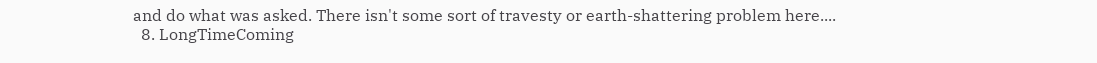and do what was asked. There isn't some sort of travesty or earth-shattering problem here....
  8. LongTimeComing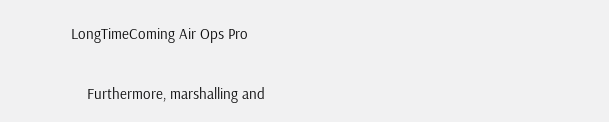LongTimeComing Air Ops Pro

    Furthermore, marshalling and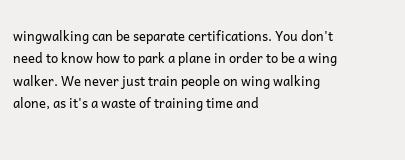wingwalking can be separate certifications. You don't need to know how to park a plane in order to be a wing walker. We never just train people on wing walking alone, as it's a waste of training time and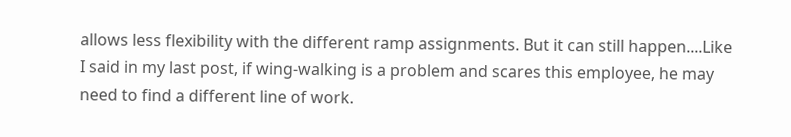allows less flexibility with the different ramp assignments. But it can still happen....Like I said in my last post, if wing-walking is a problem and scares this employee, he may need to find a different line of work.